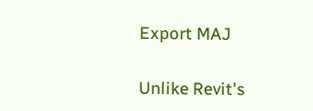Export MAJ

Unlike Revit's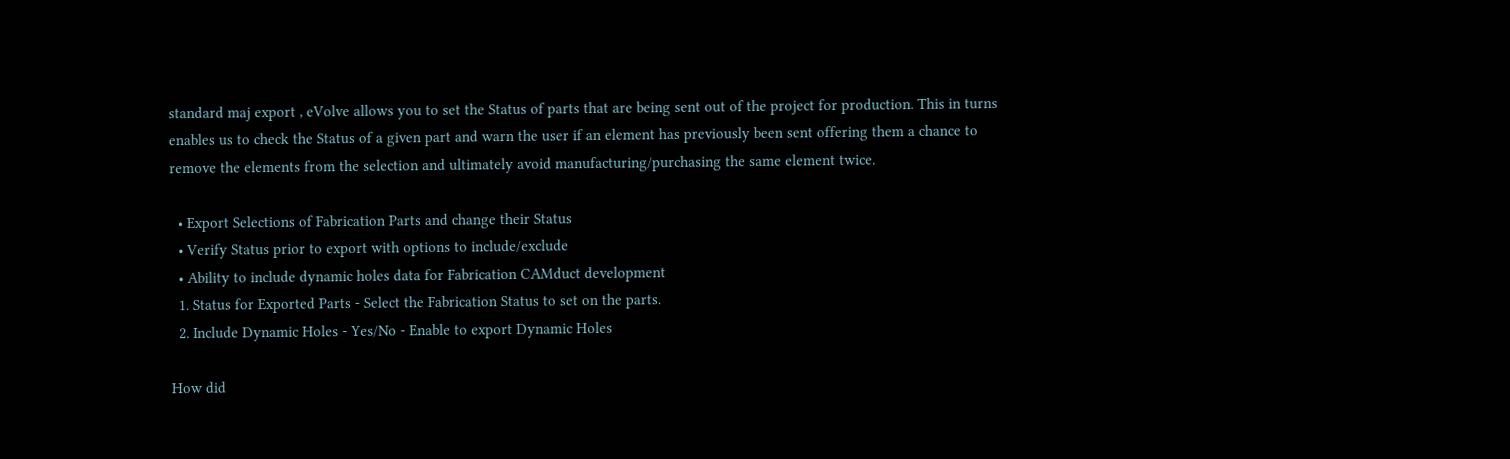standard maj export , eVolve allows you to set the Status of parts that are being sent out of the project for production. This in turns enables us to check the Status of a given part and warn the user if an element has previously been sent offering them a chance to remove the elements from the selection and ultimately avoid manufacturing/purchasing the same element twice.

  • Export Selections of Fabrication Parts and change their Status
  • Verify Status prior to export with options to include/exclude
  • Ability to include dynamic holes data for Fabrication CAMduct development
  1. Status for Exported Parts - Select the Fabrication Status to set on the parts.
  2. Include Dynamic Holes - Yes/No - Enable to export Dynamic Holes

How did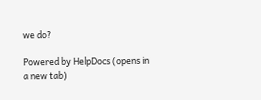we do?

Powered by HelpDocs (opens in a new tab)